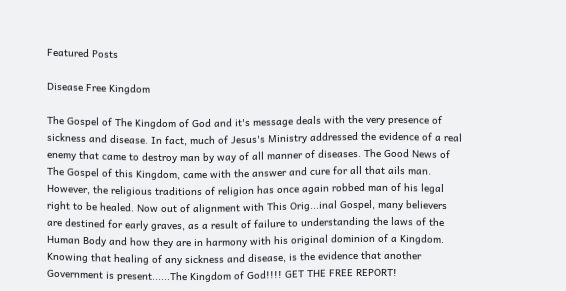Featured Posts

Disease Free Kingdom

The Gospel of The Kingdom of God and it's message deals with the very presence of sickness and disease. In fact, much of Jesus's Ministry addressed the evidence of a real enemy that came to destroy man by way of all manner of diseases. The Good News of The Gospel of this Kingdom, came with the answer and cure for all that ails man. However, the religious traditions of religion has once again robbed man of his legal right to be healed. Now out of alignment with This Orig...inal Gospel, many believers are destined for early graves, as a result of failure to understanding the laws of the Human Body and how they are in harmony with his original dominion of a Kingdom. Knowing that healing of any sickness and disease, is the evidence that another Government is present......The Kingdom of God!!!! GET THE FREE REPORT!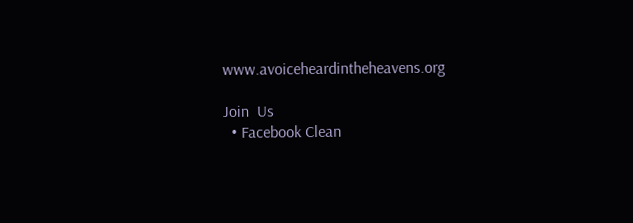www.avoiceheardintheheavens.org

Join  Us
  • Facebook Clean